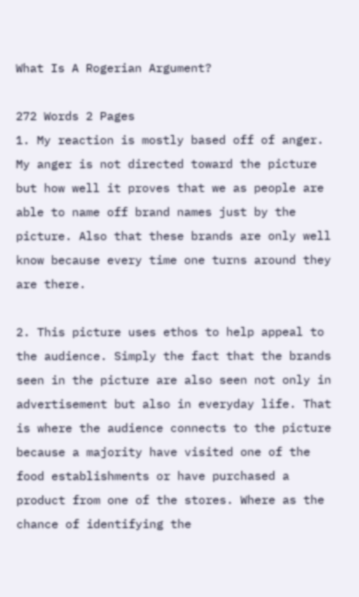What Is A Rogerian Argument?

272 Words 2 Pages
1. My reaction is mostly based off of anger. My anger is not directed toward the picture but how well it proves that we as people are able to name off brand names just by the picture. Also that these brands are only well know because every time one turns around they are there.

2. This picture uses ethos to help appeal to the audience. Simply the fact that the brands seen in the picture are also seen not only in advertisement but also in everyday life. That is where the audience connects to the picture because a majority have visited one of the food establishments or have purchased a product from one of the stores. Where as the chance of identifying the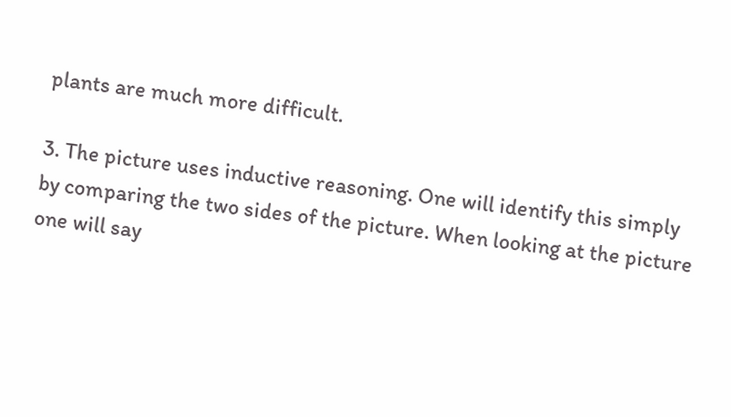plants are much more difficult.

3. The picture uses inductive reasoning. One will identify this simply by comparing the two sides of the picture. When looking at the picture one will say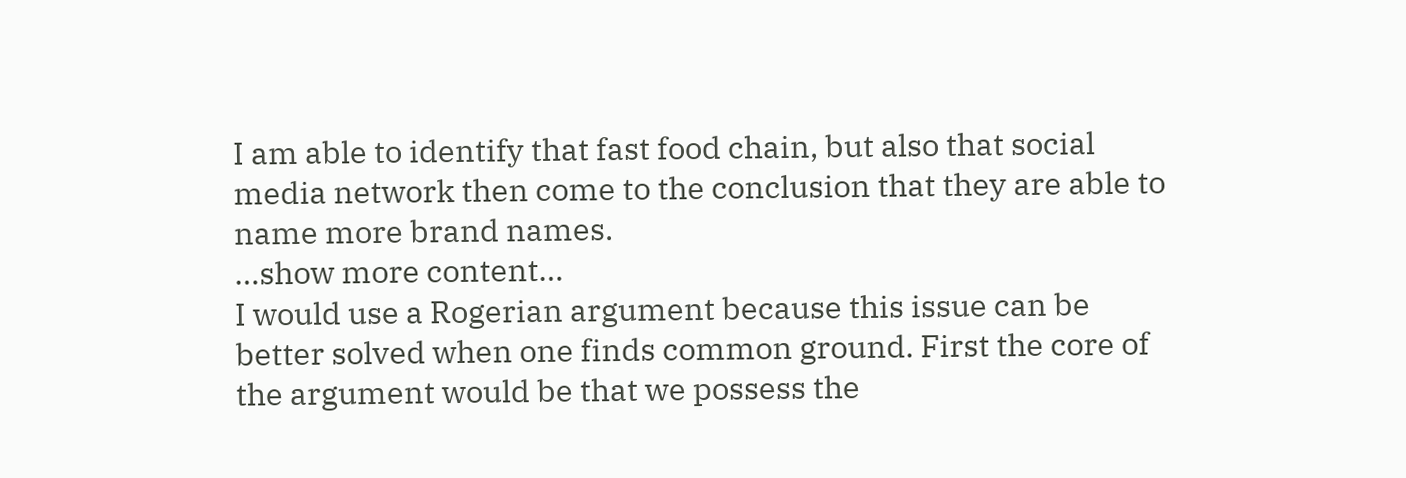I am able to identify that fast food chain, but also that social media network then come to the conclusion that they are able to name more brand names.
…show more content…
I would use a Rogerian argument because this issue can be better solved when one finds common ground. First the core of the argument would be that we possess the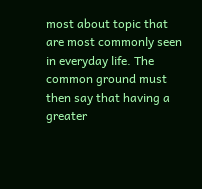most about topic that are most commonly seen in everyday life. The common ground must then say that having a greater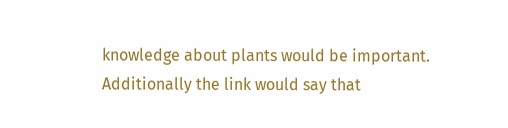knowledge about plants would be important. Additionally the link would say that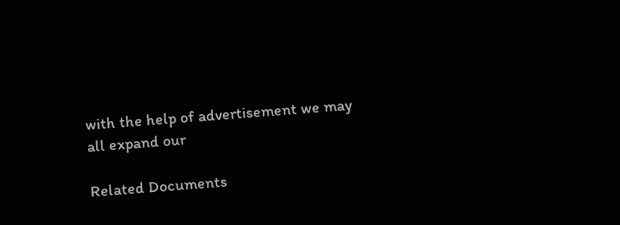with the help of advertisement we may all expand our

Related Documents